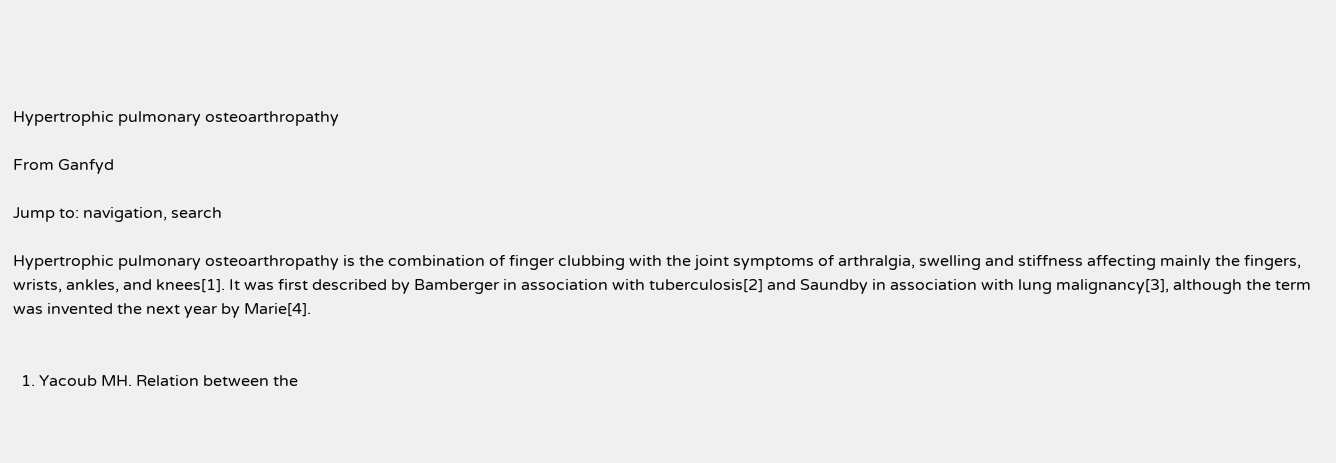Hypertrophic pulmonary osteoarthropathy

From Ganfyd

Jump to: navigation, search

Hypertrophic pulmonary osteoarthropathy is the combination of finger clubbing with the joint symptoms of arthralgia, swelling and stiffness affecting mainly the fingers, wrists, ankles, and knees[1]. It was first described by Bamberger in association with tuberculosis[2] and Saundby in association with lung malignancy[3], although the term was invented the next year by Marie[4].


  1. Yacoub MH. Relation between the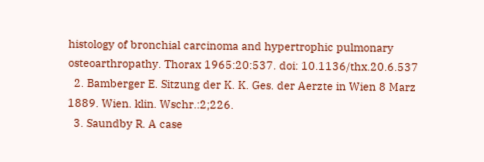histology of bronchial carcinoma and hypertrophic pulmonary osteoarthropathy. Thorax 1965:20:537. doi: 10.1136/thx.20.6.537
  2. Bamberger E. Sitzung der K. K. Ges. der Aerzte in Wien 8 Marz 1889. Wien. klin. Wschr.:2;226.
  3. Saundby R. A case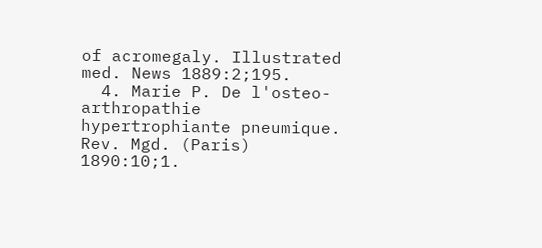of acromegaly. Illustrated med. News 1889:2;195.
  4. Marie P. De l'osteo-arthropathie hypertrophiante pneumique. Rev. Mgd. (Paris) 1890:10;1.